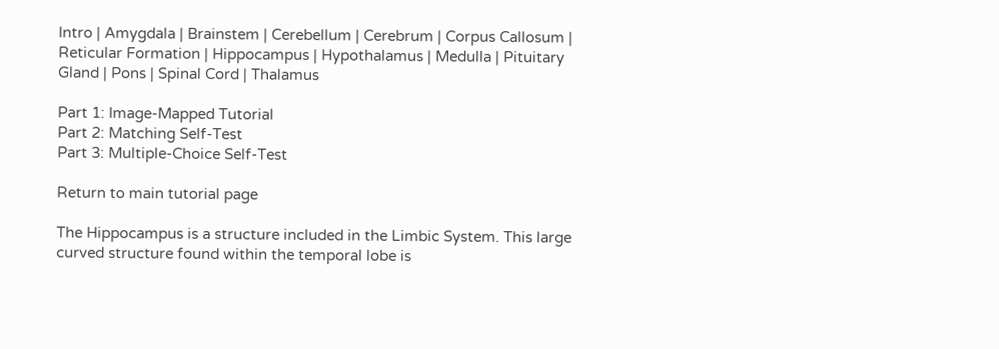Intro | Amygdala | Brainstem | Cerebellum | Cerebrum | Corpus Callosum | Reticular Formation | Hippocampus | Hypothalamus | Medulla | Pituitary Gland | Pons | Spinal Cord | Thalamus

Part 1: Image-Mapped Tutorial
Part 2: Matching Self-Test
Part 3: Multiple-Choice Self-Test

Return to main tutorial page

The Hippocampus is a structure included in the Limbic System. This large curved structure found within the temporal lobe is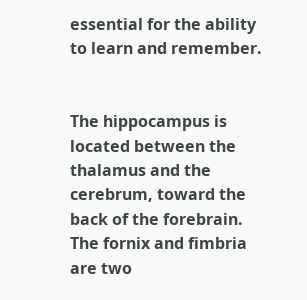essential for the ability to learn and remember.


The hippocampus is located between the thalamus and the cerebrum, toward the back of the forebrain. The fornix and fimbria are two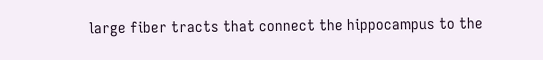large fiber tracts that connect the hippocampus to the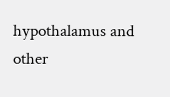hypothalamus and other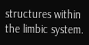structures within the limbic system.